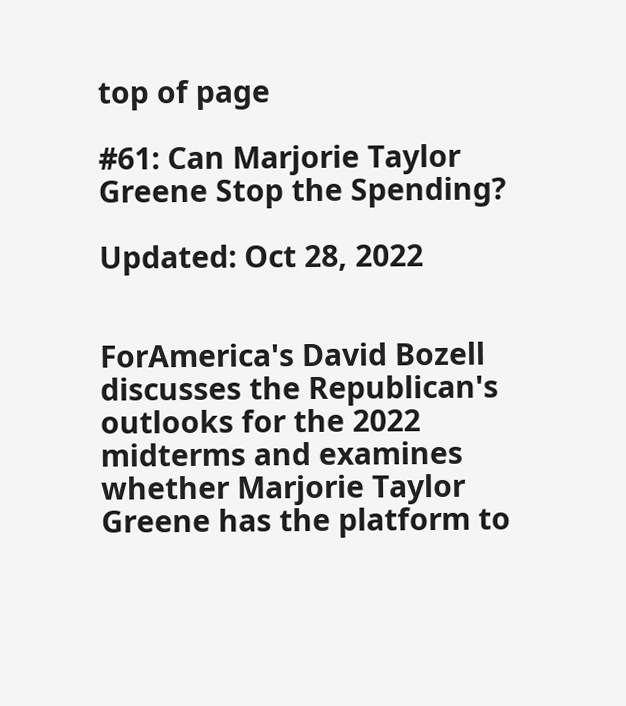top of page

#61: Can Marjorie Taylor Greene Stop the Spending?

Updated: Oct 28, 2022


ForAmerica's David Bozell discusses the Republican's outlooks for the 2022 midterms and examines whether Marjorie Taylor Greene has the platform to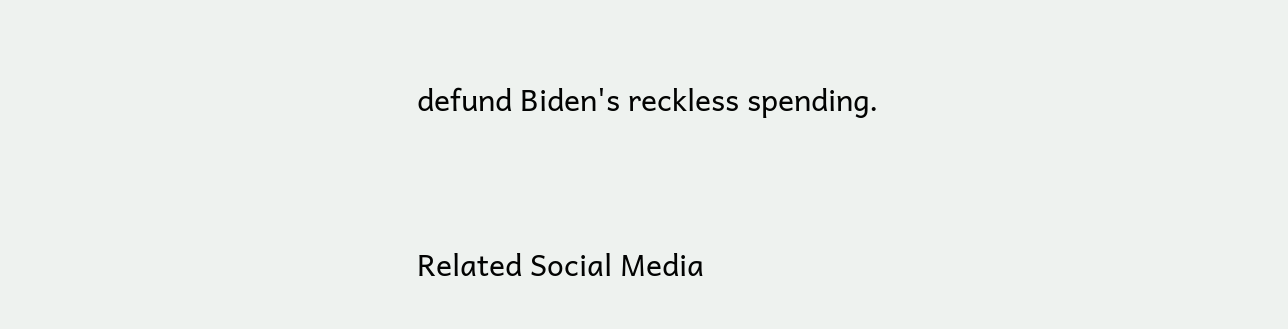defund Biden's reckless spending.


Related Social Media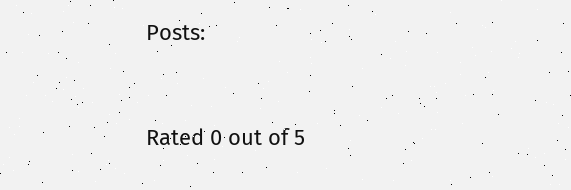Posts:



Rated 0 out of 5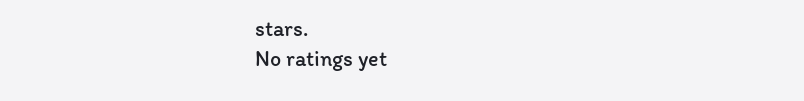stars.
No ratings yet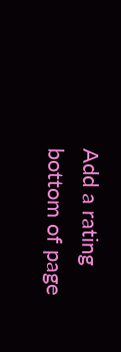Add a rating
bottom of page